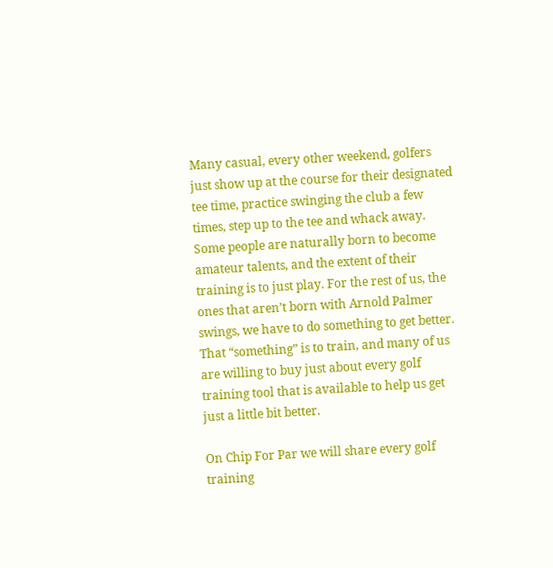Many casual, every other weekend, golfers just show up at the course for their designated tee time, practice swinging the club a few times, step up to the tee and whack away. Some people are naturally born to become amateur talents, and the extent of their training is to just play. For the rest of us, the ones that aren’t born with Arnold Palmer swings, we have to do something to get better. That “something” is to train, and many of us are willing to buy just about every golf training tool that is available to help us get just a little bit better.

On Chip For Par we will share every golf training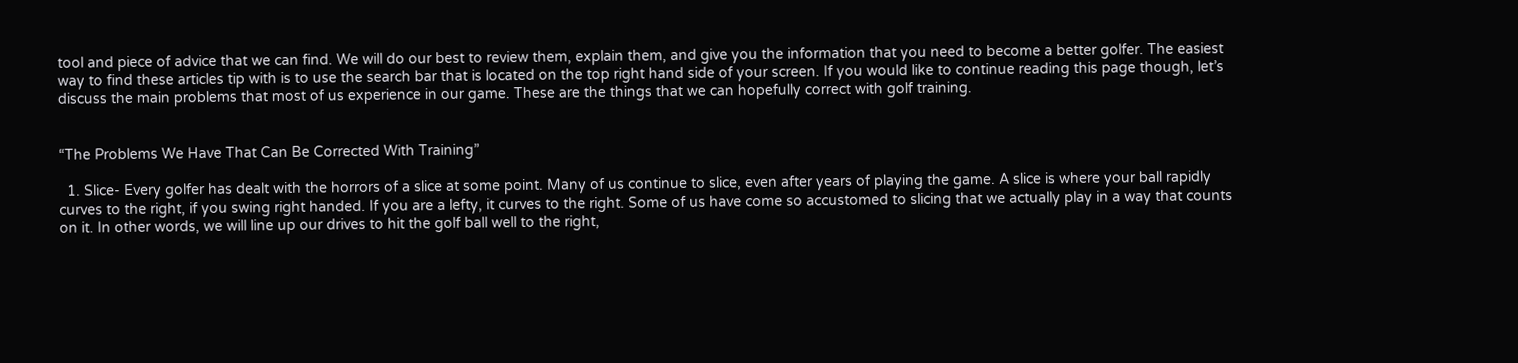tool and piece of advice that we can find. We will do our best to review them, explain them, and give you the information that you need to become a better golfer. The easiest way to find these articles tip with is to use the search bar that is located on the top right hand side of your screen. If you would like to continue reading this page though, let’s discuss the main problems that most of us experience in our game. These are the things that we can hopefully correct with golf training.


“The Problems We Have That Can Be Corrected With Training”

  1. Slice- Every golfer has dealt with the horrors of a slice at some point. Many of us continue to slice, even after years of playing the game. A slice is where your ball rapidly curves to the right, if you swing right handed. If you are a lefty, it curves to the right. Some of us have come so accustomed to slicing that we actually play in a way that counts on it. In other words, we will line up our drives to hit the golf ball well to the right,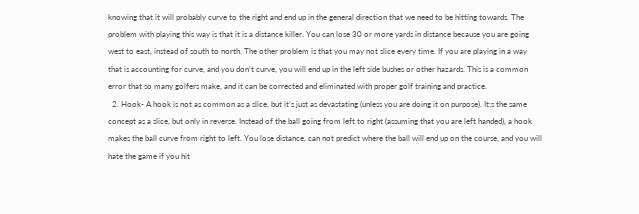knowing that it will probably curve to the right and end up in the general direction that we need to be hitting towards. The problem with playing this way is that it is a distance killer. You can lose 30 or more yards in distance because you are going west to east, instead of south to north. The other problem is that you may not slice every time. If you are playing in a way that is accounting for curve, and you don’t curve, you will end up in the left side bushes or other hazards. This is a common error that so many golfers make, and it can be corrected and eliminated with proper golf training and practice.
  2. Hook- A hook is not as common as a slice, but it’s just as devastating (unless you are doing it on purpose). It;s the same concept as a slice, but only in reverse. Instead of the ball going from left to right (assuming that you are left handed), a hook makes the ball curve from right to left. You lose distance, can not predict where the ball will end up on the course, and you will hate the game if you hit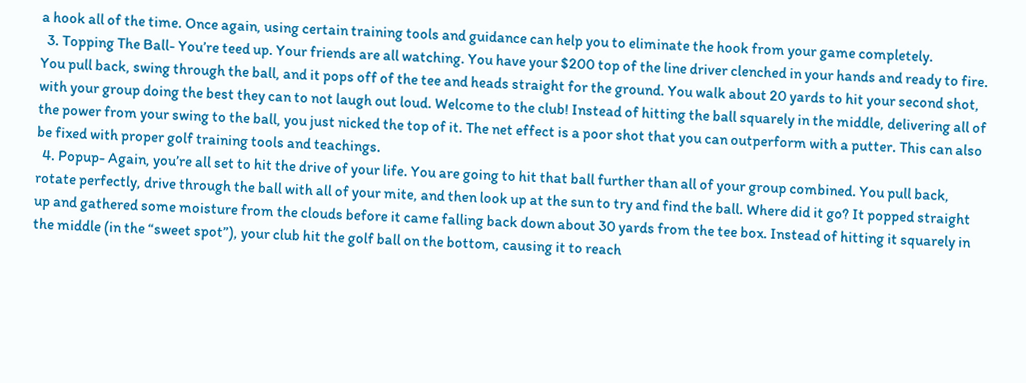a hook all of the time. Once again, using certain training tools and guidance can help you to eliminate the hook from your game completely.
  3. Topping The Ball- You’re teed up. Your friends are all watching. You have your $200 top of the line driver clenched in your hands and ready to fire. You pull back, swing through the ball, and it pops off of the tee and heads straight for the ground. You walk about 20 yards to hit your second shot, with your group doing the best they can to not laugh out loud. Welcome to the club! Instead of hitting the ball squarely in the middle, delivering all of the power from your swing to the ball, you just nicked the top of it. The net effect is a poor shot that you can outperform with a putter. This can also be fixed with proper golf training tools and teachings.
  4. Popup- Again, you’re all set to hit the drive of your life. You are going to hit that ball further than all of your group combined. You pull back, rotate perfectly, drive through the ball with all of your mite, and then look up at the sun to try and find the ball. Where did it go? It popped straight up and gathered some moisture from the clouds before it came falling back down about 30 yards from the tee box. Instead of hitting it squarely in the middle (in the “sweet spot”), your club hit the golf ball on the bottom, causing it to reach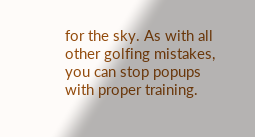for the sky. As with all other golfing mistakes, you can stop popups with proper training.